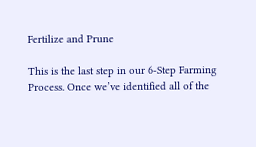Fertilize and Prune

This is the last step in our 6-Step Farming Process. Once we’ve identified all of the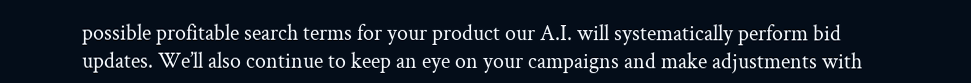possible profitable search terms for your product our A.I. will systematically perform bid updates. We’ll also continue to keep an eye on your campaigns and make adjustments with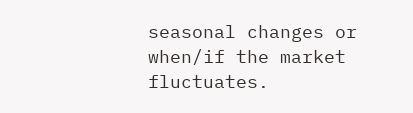seasonal changes or when/if the market fluctuates.